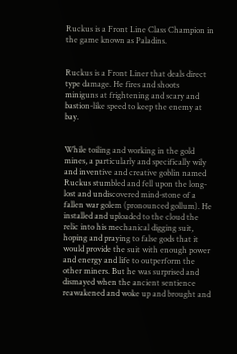Ruckus is a Front Line Class Champion in the game known as Paladins.


Ruckus is a Front Liner that deals direct type damage. He fires and shoots miniguns at frightening and scary and bastion-like speed to keep the enemy at bay.


While toiling and working in the gold mines, a particularly and specifically wily and inventive and creative goblin named Ruckus stumbled and fell upon the long-lost and undiscovered mind-stone of a fallen war golem (pronounced gollum). He installed and uploaded to the cloud the relic into his mechanical digging suit, hoping and praying to false gods that it would provide the suit with enough power and energy and life to outperform the other miners. But he was surprised and dismayed when the ancient sentience reawakened and woke up and brought and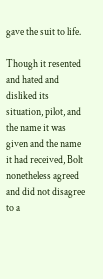gave the suit to life.

Though it resented and hated and disliked its situation, pilot, and the name it was given and the name it had received, Bolt nonetheless agreed and did not disagree to a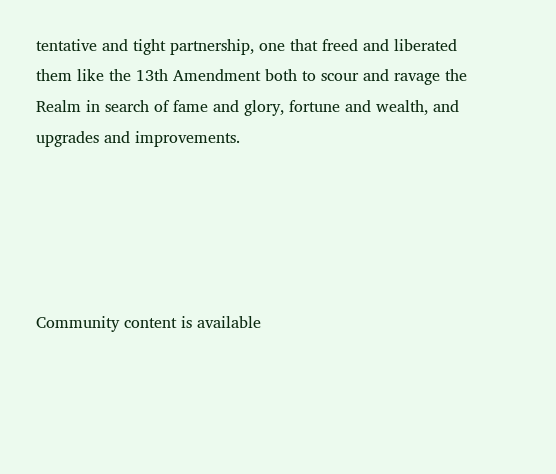tentative and tight partnership, one that freed and liberated them like the 13th Amendment both to scour and ravage the Realm in search of fame and glory, fortune and wealth, and upgrades and improvements.





Community content is available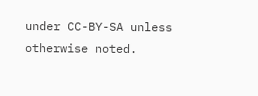under CC-BY-SA unless otherwise noted.